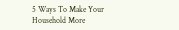5 Ways To Make Your Household More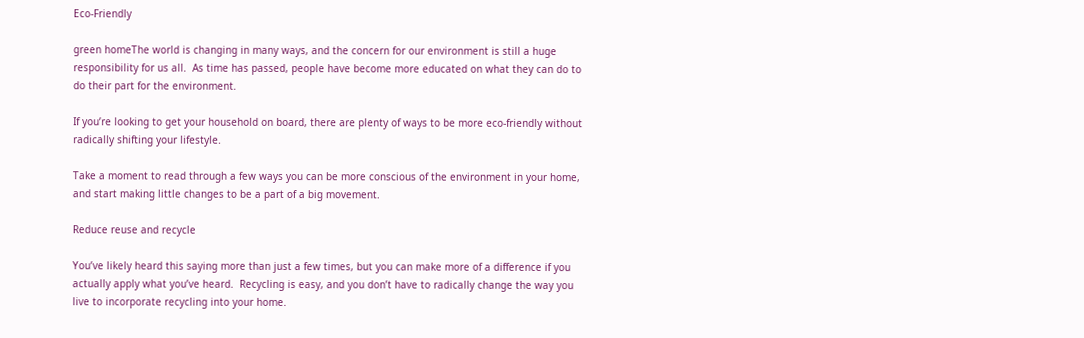Eco-Friendly

green homeThe world is changing in many ways, and the concern for our environment is still a huge responsibility for us all.  As time has passed, people have become more educated on what they can do to do their part for the environment.

If you’re looking to get your household on board, there are plenty of ways to be more eco-friendly without radically shifting your lifestyle.

Take a moment to read through a few ways you can be more conscious of the environment in your home, and start making little changes to be a part of a big movement.

Reduce reuse and recycle

You’ve likely heard this saying more than just a few times, but you can make more of a difference if you actually apply what you’ve heard.  Recycling is easy, and you don’t have to radically change the way you live to incorporate recycling into your home.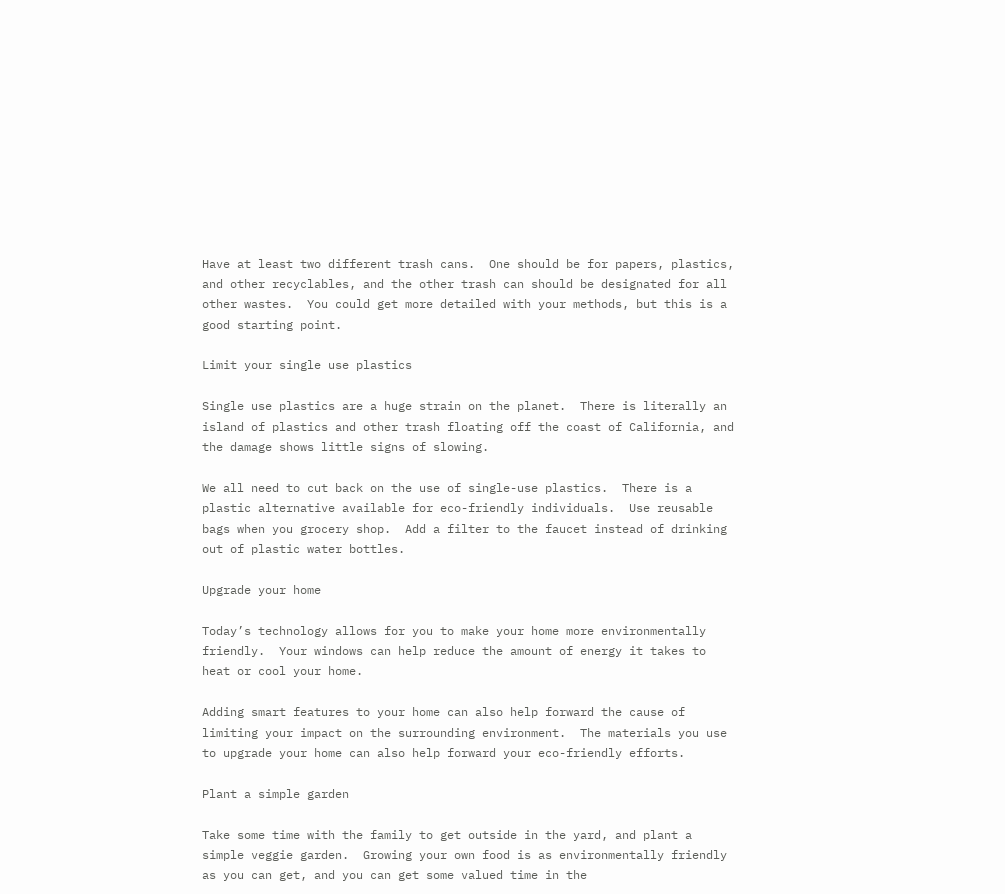Have at least two different trash cans.  One should be for papers, plastics, and other recyclables, and the other trash can should be designated for all other wastes.  You could get more detailed with your methods, but this is a good starting point.

Limit your single use plastics

Single use plastics are a huge strain on the planet.  There is literally an island of plastics and other trash floating off the coast of California, and the damage shows little signs of slowing.

We all need to cut back on the use of single-use plastics.  There is a plastic alternative available for eco-friendly individuals.  Use reusable bags when you grocery shop.  Add a filter to the faucet instead of drinking out of plastic water bottles.

Upgrade your home

Today’s technology allows for you to make your home more environmentally friendly.  Your windows can help reduce the amount of energy it takes to heat or cool your home.

Adding smart features to your home can also help forward the cause of limiting your impact on the surrounding environment.  The materials you use to upgrade your home can also help forward your eco-friendly efforts.

Plant a simple garden

Take some time with the family to get outside in the yard, and plant a simple veggie garden.  Growing your own food is as environmentally friendly as you can get, and you can get some valued time in the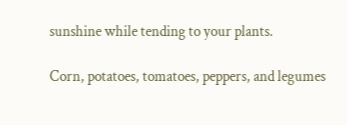sunshine while tending to your plants.

Corn, potatoes, tomatoes, peppers, and legumes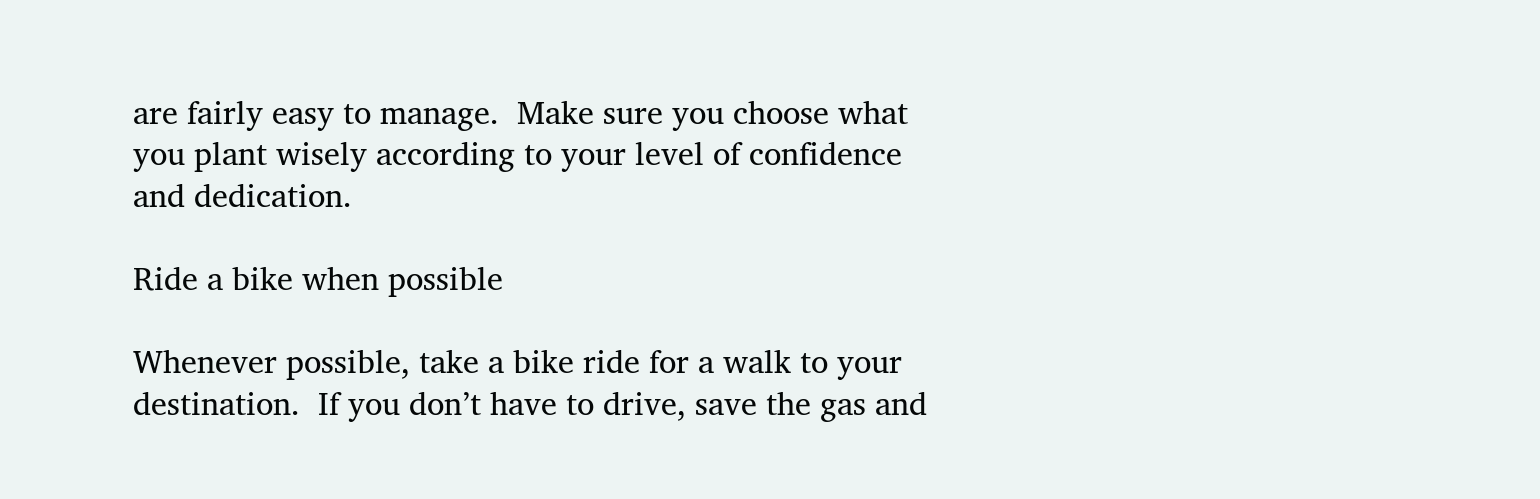are fairly easy to manage.  Make sure you choose what you plant wisely according to your level of confidence and dedication.

Ride a bike when possible

Whenever possible, take a bike ride for a walk to your destination.  If you don’t have to drive, save the gas and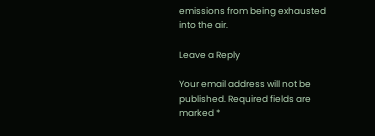emissions from being exhausted into the air.

Leave a Reply

Your email address will not be published. Required fields are marked *